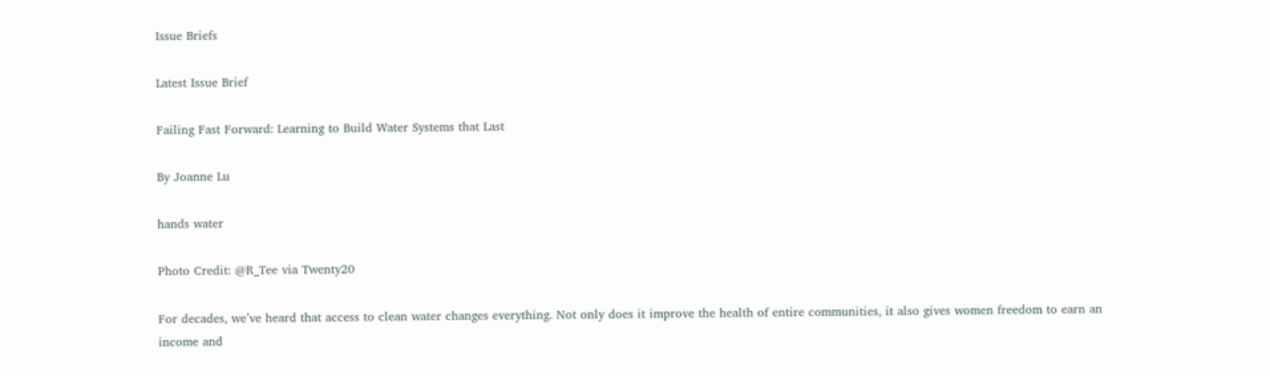Issue Briefs

Latest Issue Brief

Failing Fast Forward: Learning to Build Water Systems that Last

By Joanne Lu

hands water

Photo Credit: @R_Tee via Twenty20

For decades, we’ve heard that access to clean water changes everything. Not only does it improve the health of entire communities, it also gives women freedom to earn an income and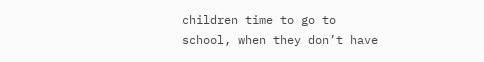children time to go to school, when they don’t have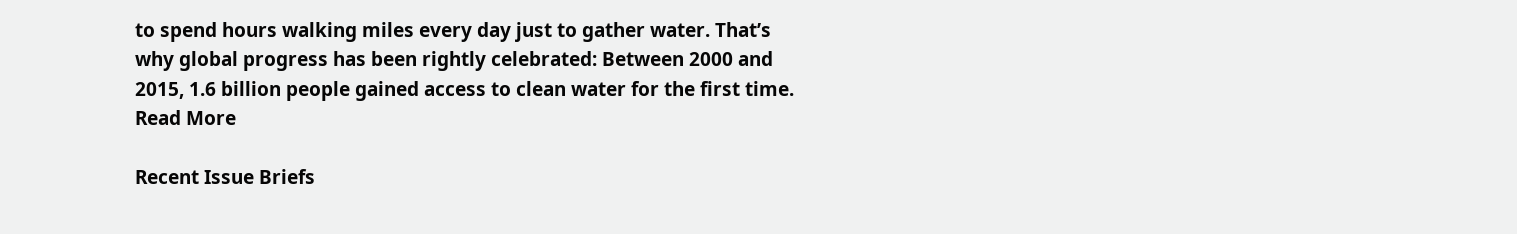to spend hours walking miles every day just to gather water. That’s why global progress has been rightly celebrated: Between 2000 and 2015, 1.6 billion people gained access to clean water for the first time. Read More

Recent Issue Briefs